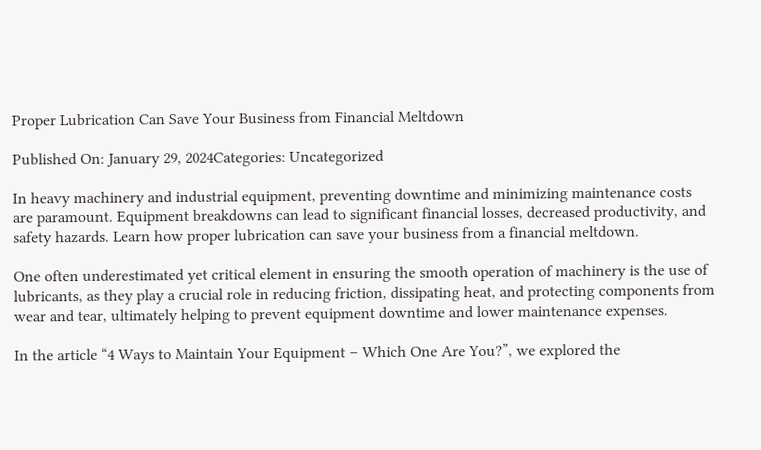Proper Lubrication Can Save Your Business from Financial Meltdown

Published On: January 29, 2024Categories: Uncategorized

In heavy machinery and industrial equipment, preventing downtime and minimizing maintenance costs are paramount. Equipment breakdowns can lead to significant financial losses, decreased productivity, and safety hazards. Learn how proper lubrication can save your business from a financial meltdown.

One often underestimated yet critical element in ensuring the smooth operation of machinery is the use of lubricants, as they play a crucial role in reducing friction, dissipating heat, and protecting components from wear and tear, ultimately helping to prevent equipment downtime and lower maintenance expenses.

In the article “4 Ways to Maintain Your Equipment – Which One Are You?”, we explored the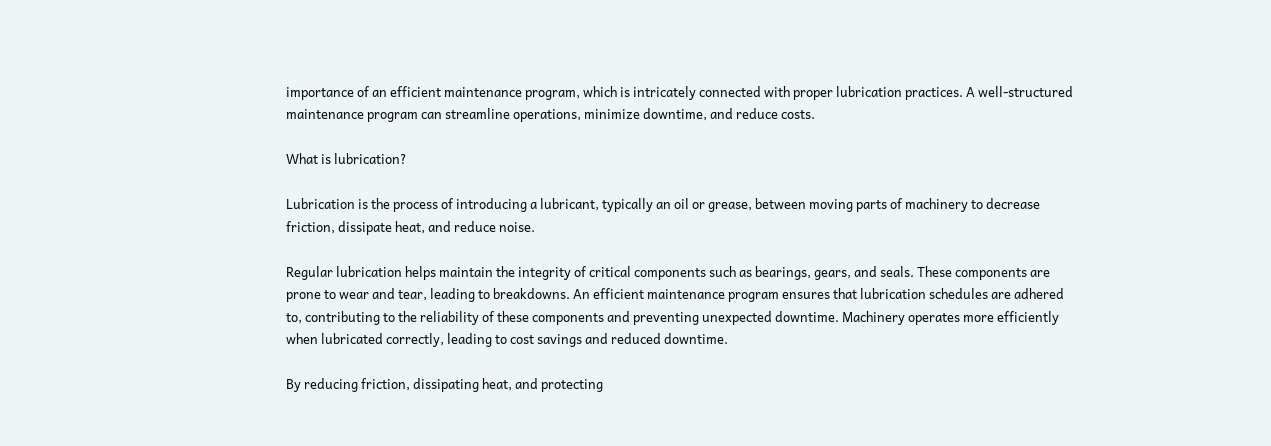importance of an efficient maintenance program, which is intricately connected with proper lubrication practices. A well-structured maintenance program can streamline operations, minimize downtime, and reduce costs.

What is lubrication?

Lubrication is the process of introducing a lubricant, typically an oil or grease, between moving parts of machinery to decrease friction, dissipate heat, and reduce noise.

Regular lubrication helps maintain the integrity of critical components such as bearings, gears, and seals. These components are prone to wear and tear, leading to breakdowns. An efficient maintenance program ensures that lubrication schedules are adhered to, contributing to the reliability of these components and preventing unexpected downtime. Machinery operates more efficiently when lubricated correctly, leading to cost savings and reduced downtime.

By reducing friction, dissipating heat, and protecting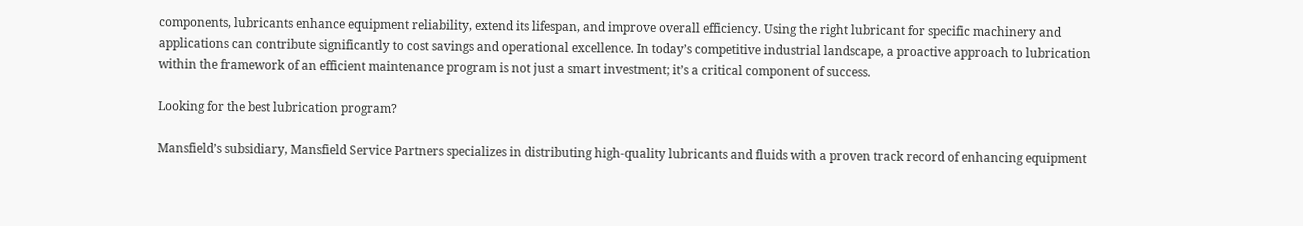components, lubricants enhance equipment reliability, extend its lifespan, and improve overall efficiency. Using the right lubricant for specific machinery and applications can contribute significantly to cost savings and operational excellence. In today’s competitive industrial landscape, a proactive approach to lubrication within the framework of an efficient maintenance program is not just a smart investment; it’s a critical component of success.

Looking for the best lubrication program?

Mansfield’s subsidiary, Mansfield Service Partners specializes in distributing high-quality lubricants and fluids with a proven track record of enhancing equipment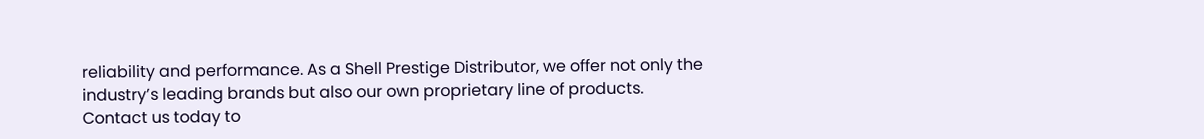reliability and performance. As a Shell Prestige Distributor, we offer not only the industry’s leading brands but also our own proprietary line of products. Contact us today to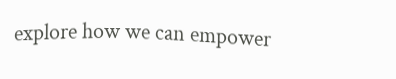explore how we can empower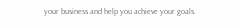your business and help you achieve your goals.